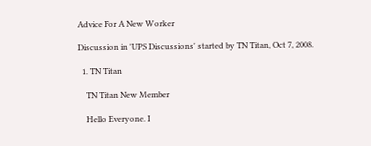Advice For A New Worker

Discussion in 'UPS Discussions' started by TN Titan, Oct 7, 2008.

  1. TN Titan

    TN Titan New Member

    Hello Everyone. I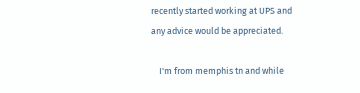recently started working at UPS and any advice would be appreciated.

    I'm from memphis tn and while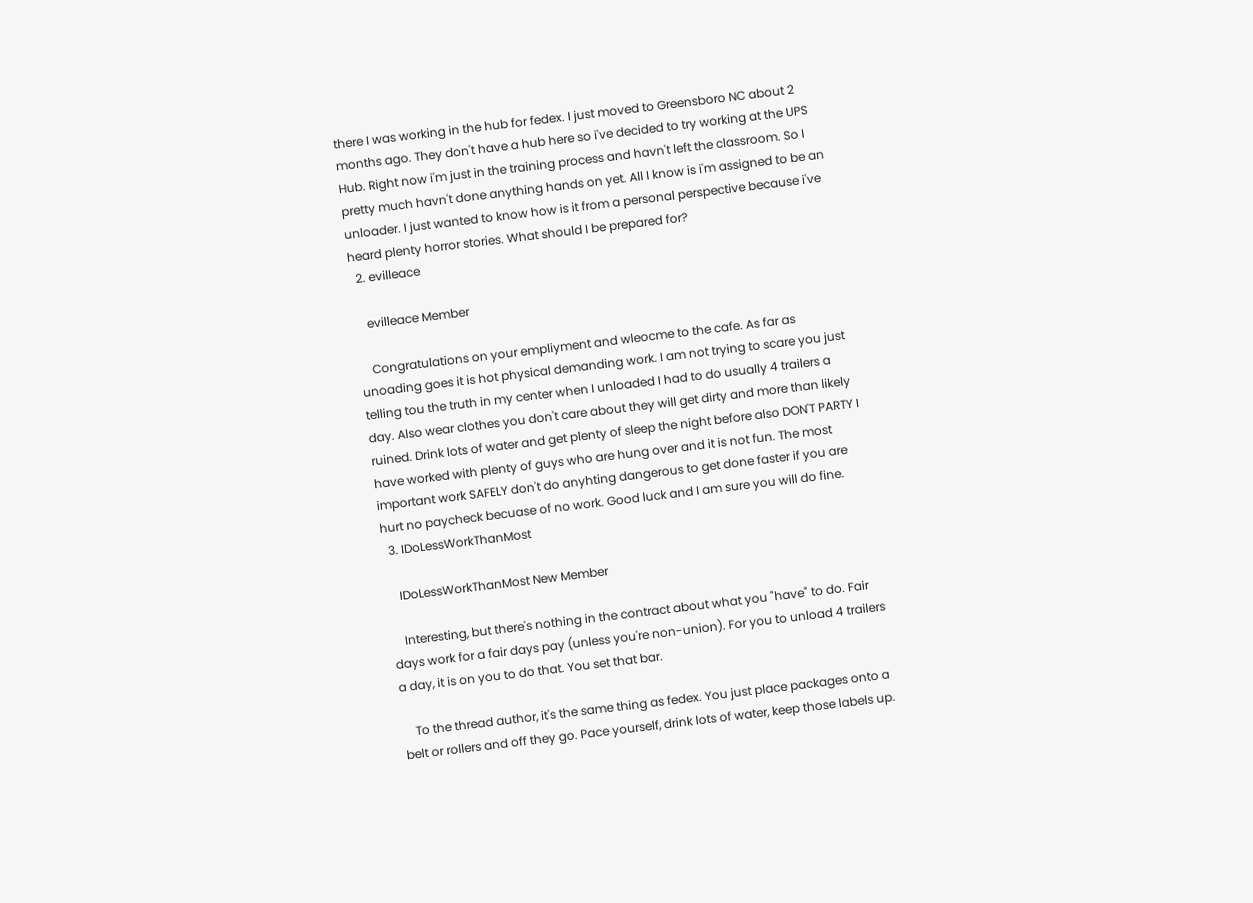there I was working in the hub for fedex. I just moved to Greensboro NC about 2 months ago. They don't have a hub here so i've decided to try working at the UPS Hub. Right now i'm just in the training process and havn't left the classroom. So I pretty much havn't done anything hands on yet. All I know is i'm assigned to be an unloader. I just wanted to know how is it from a personal perspective because i've heard plenty horror stories. What should I be prepared for?
  2. evilleace

    evilleace Member

    Congratulations on your empliyment and wleocme to the cafe. As far as unoading goes it is hot physical demanding work. I am not trying to scare you just telling tou the truth in my center when I unloaded I had to do usually 4 trailers a day. Also wear clothes you don't care about they will get dirty and more than likely ruined. Drink lots of water and get plenty of sleep the night before also DON'T PARTY I have worked with plenty of guys who are hung over and it is not fun. The most important work SAFELY don't do anyhting dangerous to get done faster if you are hurt no paycheck becuase of no work. Good luck and I am sure you will do fine.
  3. IDoLessWorkThanMost

    IDoLessWorkThanMost New Member

    Interesting, but there's nothing in the contract about what you "have" to do. Fair days work for a fair days pay (unless you're non-union). For you to unload 4 trailers a day, it is on you to do that. You set that bar.

    To the thread author, it's the same thing as fedex. You just place packages onto a belt or rollers and off they go. Pace yourself, drink lots of water, keep those labels up.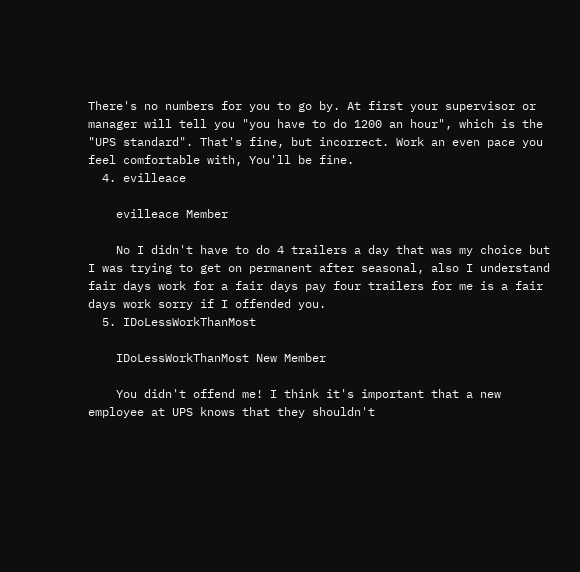There's no numbers for you to go by. At first your supervisor or manager will tell you "you have to do 1200 an hour", which is the "UPS standard". That's fine, but incorrect. Work an even pace you feel comfortable with, You'll be fine.
  4. evilleace

    evilleace Member

    No I didn't have to do 4 trailers a day that was my choice but I was trying to get on permanent after seasonal, also I understand fair days work for a fair days pay four trailers for me is a fair days work sorry if I offended you.
  5. IDoLessWorkThanMost

    IDoLessWorkThanMost New Member

    You didn't offend me! I think it's important that a new employee at UPS knows that they shouldn't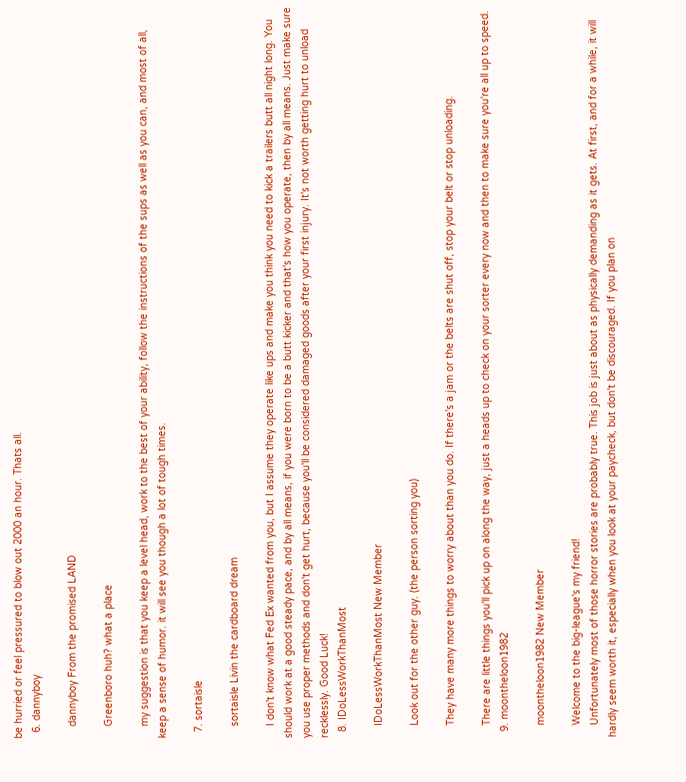be hurried or feel pressured to blow out 2000 an hour. Thats all.
  6. dannyboy

    dannyboy From the promised LAND

    Greenboro huh? what a place

    my suggestion is that you keep a level head, work to the best of your ability, follow the instructions of the sups as well as you can, and most of all, keep a sense of humor. it will see you though a lot of tough times.

  7. sortaisle

    sortaisle Livin the cardboard dream

    I don't know what Fed Ex wanted from you, but I assume they operate like ups and make you think you need to kick a trailers butt all night long. You should work at a good steady pace, and by all means, if you were born to be a butt kicker and that's how you operate, then by all means. Just make sure you use proper methods and don't get hurt, because you'll be considered damaged goods after your first injury. It's not worth getting hurt to unload recklessly. Good Luck!
  8. IDoLessWorkThanMost

    IDoLessWorkThanMost New Member

    Look out for the other guy. (the person sorting you)

    They have many more things to worry about than you do. If there's a jam or the belts are shut off, stop your belt or stop unloading.

    There are little things you'll pick up on along the way, just a heads up to check on your sorter every now and then to make sure you're all up to speed.
  9. moontheloon1982

    moontheloon1982 New Member

    Welcome to the big-league's my friend!
    Unfortunately most of those horror stories are probably true. This job is just about as physically demanding as it gets. At first, and for a while, it will hardly seem worth it, especially when you look at your paycheck, but don't be discouraged. If you plan on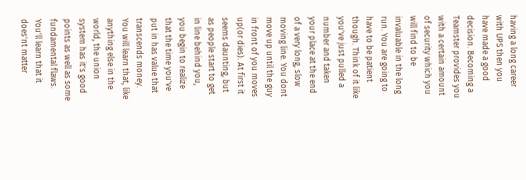having a long career with UPS then you have made a good decision. Becoming a Teamster provides you with a certain amount of security which you will find to be invaluable in the long run. You are going to have to be patient though. Think of it like you've just pulled a number and taken your place at the end of a very long, slow moving line. You dont move up until the guy in front of you moves up(or dies). At first it seems daunting, but as people start to get in line behind you, you begin to realize that the time you've put in has value that transcends money. You will learn that, like anything else in the world, the union system has it's good points as well as some fundamental flaws. You'll learn that it does'nt matter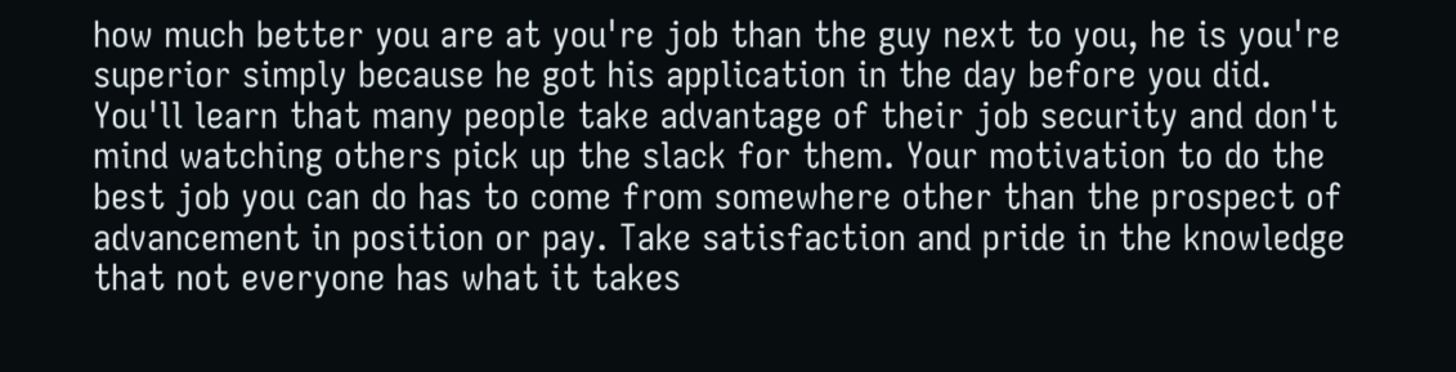how much better you are at you're job than the guy next to you, he is you're superior simply because he got his application in the day before you did. You'll learn that many people take advantage of their job security and don't mind watching others pick up the slack for them. Your motivation to do the best job you can do has to come from somewhere other than the prospect of advancement in position or pay. Take satisfaction and pride in the knowledge that not everyone has what it takes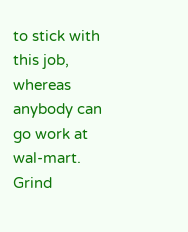to stick with this job, whereas anybody can go work at wal-mart. Grind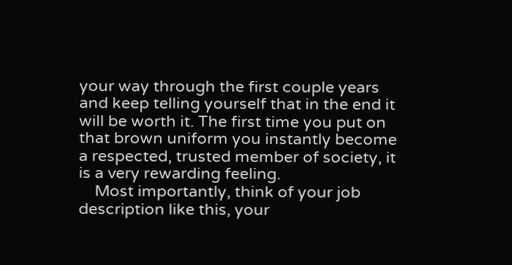your way through the first couple years and keep telling yourself that in the end it will be worth it. The first time you put on that brown uniform you instantly become a respected, trusted member of society, it is a very rewarding feeling.
    Most importantly, think of your job description like this, your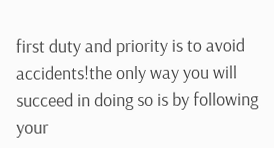first duty and priority is to avoid accidents!the only way you will succeed in doing so is by following your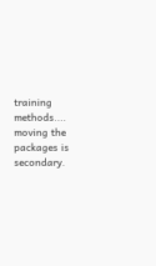training methods.... moving the packages is secondary.